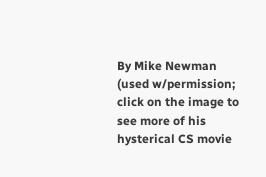By Mike Newman (used w/permission; click on the image to see more of his hysterical CS movie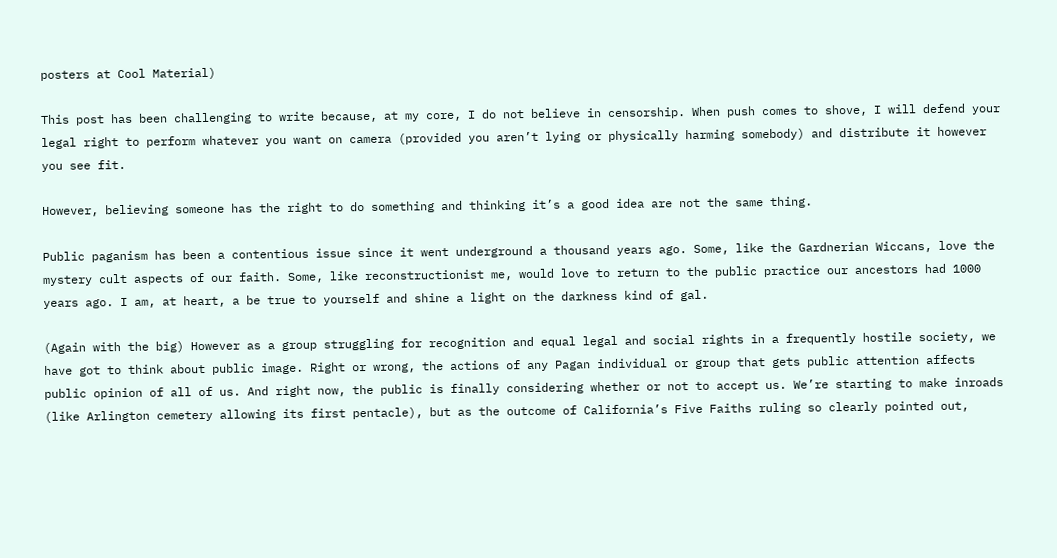posters at Cool Material)

This post has been challenging to write because, at my core, I do not believe in censorship. When push comes to shove, I will defend your legal right to perform whatever you want on camera (provided you aren’t lying or physically harming somebody) and distribute it however you see fit.

However, believing someone has the right to do something and thinking it’s a good idea are not the same thing.

Public paganism has been a contentious issue since it went underground a thousand years ago. Some, like the Gardnerian Wiccans, love the mystery cult aspects of our faith. Some, like reconstructionist me, would love to return to the public practice our ancestors had 1000 years ago. I am, at heart, a be true to yourself and shine a light on the darkness kind of gal.

(Again with the big) However as a group struggling for recognition and equal legal and social rights in a frequently hostile society, we have got to think about public image. Right or wrong, the actions of any Pagan individual or group that gets public attention affects public opinion of all of us. And right now, the public is finally considering whether or not to accept us. We’re starting to make inroads (like Arlington cemetery allowing its first pentacle), but as the outcome of California’s Five Faiths ruling so clearly pointed out,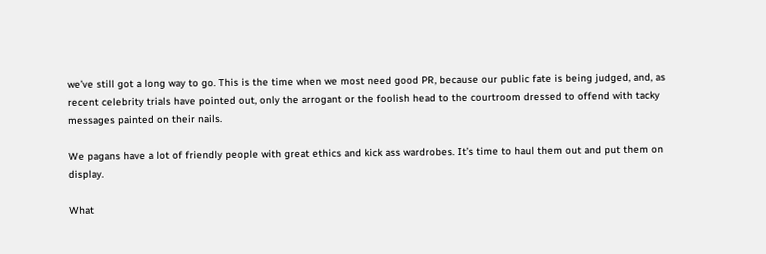we’ve still got a long way to go. This is the time when we most need good PR, because our public fate is being judged, and, as recent celebrity trials have pointed out, only the arrogant or the foolish head to the courtroom dressed to offend with tacky messages painted on their nails.

We pagans have a lot of friendly people with great ethics and kick ass wardrobes. It’s time to haul them out and put them on display.

What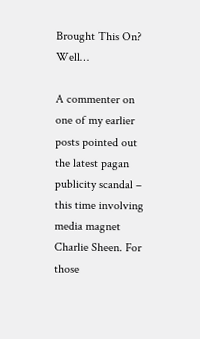Brought This On? Well…

A commenter on one of my earlier posts pointed out the latest pagan publicity scandal – this time involving media magnet Charlie Sheen. For those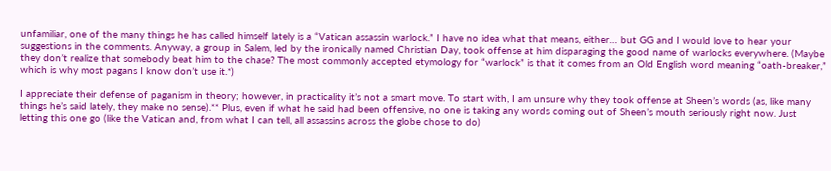unfamiliar, one of the many things he has called himself lately is a “Vatican assassin warlock.” I have no idea what that means, either… but GG and I would love to hear your suggestions in the comments. Anyway, a group in Salem, led by the ironically named Christian Day, took offense at him disparaging the good name of warlocks everywhere. (Maybe they don’t realize that somebody beat him to the chase? The most commonly accepted etymology for “warlock” is that it comes from an Old English word meaning “oath-breaker,” which is why most pagans I know don’t use it.*)

I appreciate their defense of paganism in theory; however, in practicality it’s not a smart move. To start with, I am unsure why they took offense at Sheen’s words (as, like many things he’s said lately, they make no sense).** Plus, even if what he said had been offensive, no one is taking any words coming out of Sheen’s mouth seriously right now. Just letting this one go (like the Vatican and, from what I can tell, all assassins across the globe chose to do)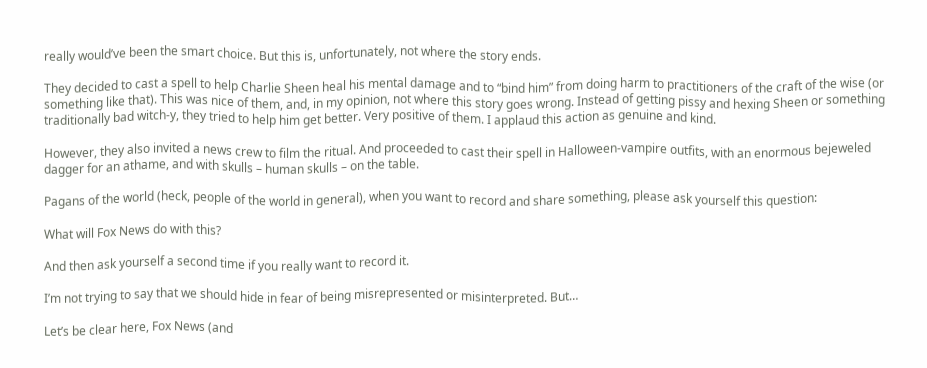really would’ve been the smart choice. But this is, unfortunately, not where the story ends.

They decided to cast a spell to help Charlie Sheen heal his mental damage and to “bind him” from doing harm to practitioners of the craft of the wise (or something like that). This was nice of them, and, in my opinion, not where this story goes wrong. Instead of getting pissy and hexing Sheen or something traditionally bad witch-y, they tried to help him get better. Very positive of them. I applaud this action as genuine and kind.

However, they also invited a news crew to film the ritual. And proceeded to cast their spell in Halloween-vampire outfits, with an enormous bejeweled dagger for an athame, and with skulls – human skulls – on the table.

Pagans of the world (heck, people of the world in general), when you want to record and share something, please ask yourself this question:

What will Fox News do with this?

And then ask yourself a second time if you really want to record it.

I’m not trying to say that we should hide in fear of being misrepresented or misinterpreted. But…

Let’s be clear here, Fox News (and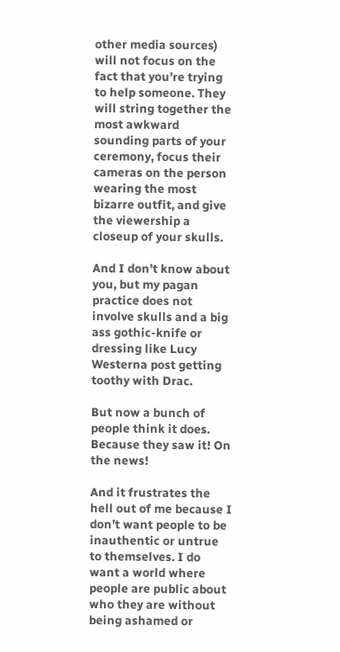other media sources) will not focus on the fact that you’re trying to help someone. They will string together the most awkward sounding parts of your ceremony, focus their cameras on the person wearing the most bizarre outfit, and give the viewership a closeup of your skulls.

And I don’t know about you, but my pagan practice does not involve skulls and a big ass gothic-knife or dressing like Lucy Westerna post getting toothy with Drac.

But now a bunch of people think it does. Because they saw it! On the news!

And it frustrates the hell out of me because I don’t want people to be inauthentic or untrue to themselves. I do want a world where people are public about who they are without being ashamed or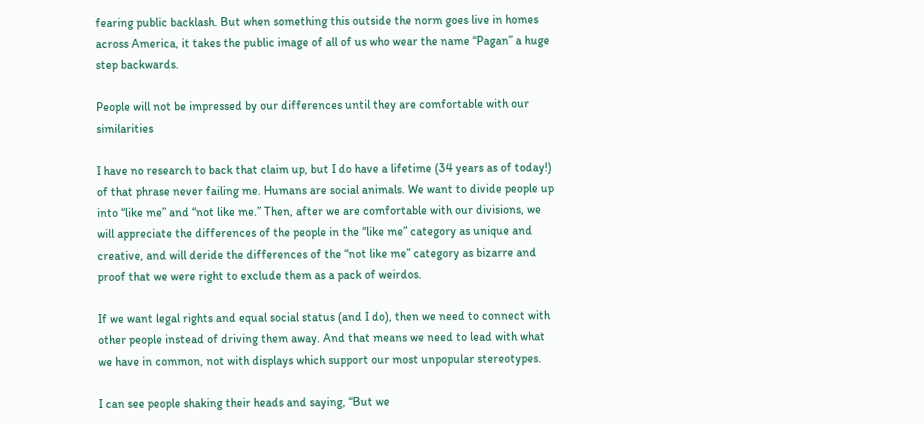fearing public backlash. But when something this outside the norm goes live in homes across America, it takes the public image of all of us who wear the name “Pagan” a huge step backwards.

People will not be impressed by our differences until they are comfortable with our similarities

I have no research to back that claim up, but I do have a lifetime (34 years as of today!) of that phrase never failing me. Humans are social animals. We want to divide people up into “like me” and “not like me.” Then, after we are comfortable with our divisions, we will appreciate the differences of the people in the “like me” category as unique and creative, and will deride the differences of the “not like me” category as bizarre and proof that we were right to exclude them as a pack of weirdos.

If we want legal rights and equal social status (and I do), then we need to connect with other people instead of driving them away. And that means we need to lead with what we have in common, not with displays which support our most unpopular stereotypes.

I can see people shaking their heads and saying, “But we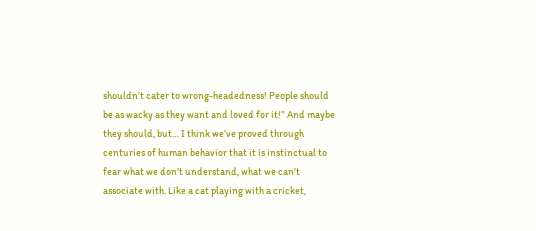shouldn’t cater to wrong-headedness! People should be as wacky as they want and loved for it!” And maybe they should, but… I think we’ve proved through centuries of human behavior that it is instinctual to fear what we don’t understand, what we can’t associate with. Like a cat playing with a cricket,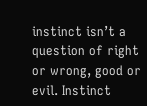instinct isn’t a question of right or wrong, good or evil. Instinct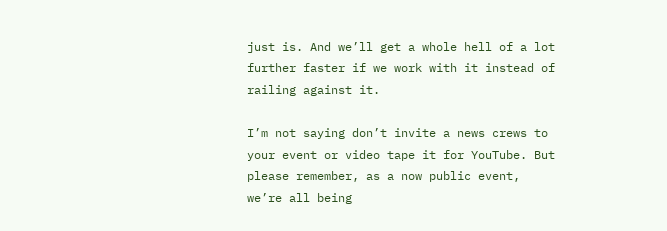just is. And we’ll get a whole hell of a lot further faster if we work with it instead of railing against it.

I’m not saying don’t invite a news crews to your event or video tape it for YouTube. But please remember, as a now public event, we’re all being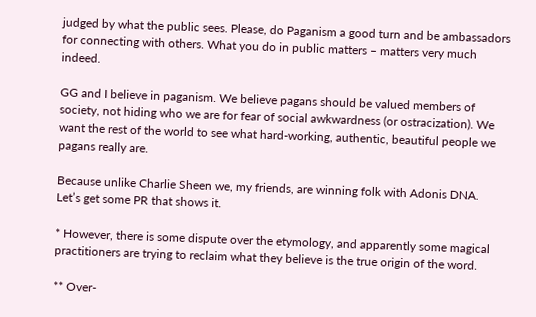judged by what the public sees. Please, do Paganism a good turn and be ambassadors for connecting with others. What you do in public matters – matters very much indeed.

GG and I believe in paganism. We believe pagans should be valued members of society, not hiding who we are for fear of social awkwardness (or ostracization). We want the rest of the world to see what hard-working, authentic, beautiful people we pagans really are.

Because unlike Charlie Sheen we, my friends, are winning folk with Adonis DNA. Let’s get some PR that shows it.

* However, there is some dispute over the etymology, and apparently some magical practitioners are trying to reclaim what they believe is the true origin of the word.

** Over-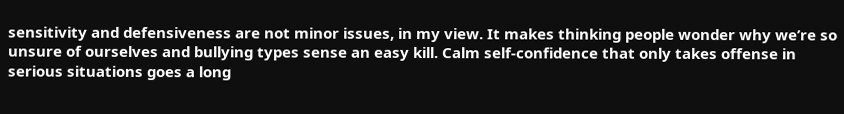sensitivity and defensiveness are not minor issues, in my view. It makes thinking people wonder why we’re so unsure of ourselves and bullying types sense an easy kill. Calm self-confidence that only takes offense in serious situations goes a long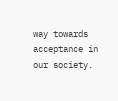way towards acceptance in our society.